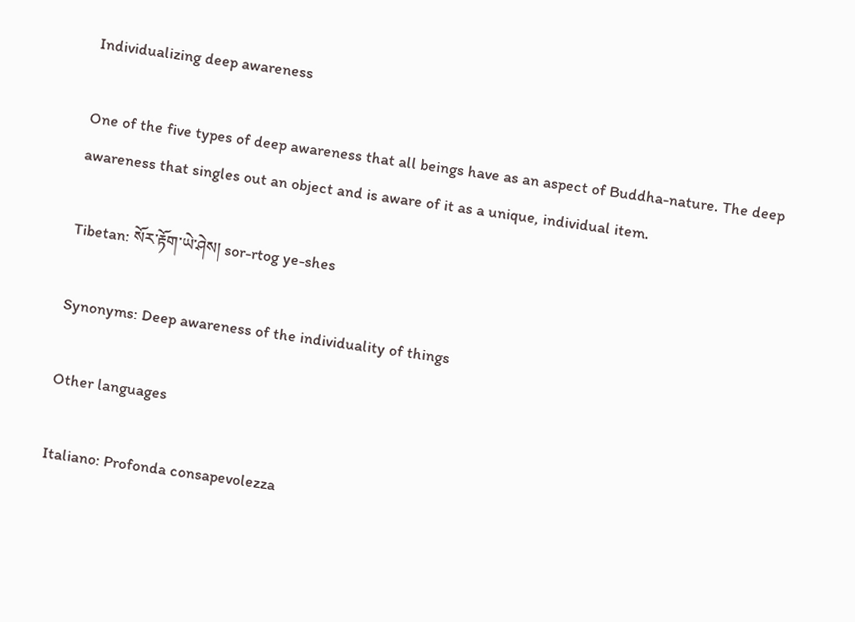Individualizing deep awareness

One of the five types of deep awareness that all beings have as an aspect of Buddha-nature. The deep awareness that singles out an object and is aware of it as a unique, individual item.

Tibetan: སོར་རྟོག་ཡེ་ཤེས། sor-rtog ye-shes

Synonyms: Deep awareness of the individuality of things

Other languages

Italiano: Profonda consapevolezza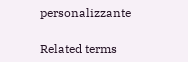personalizzante

Related terms